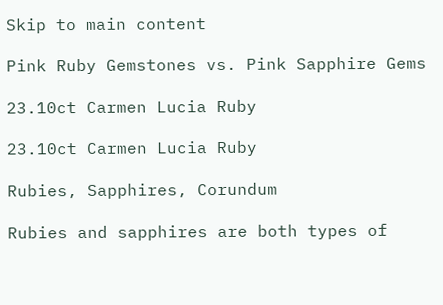Skip to main content

Pink Ruby Gemstones vs. Pink Sapphire Gems

23.10ct Carmen Lucia Ruby

23.10ct Carmen Lucia Ruby

Rubies, Sapphires, Corundum

Rubies and sapphires are both types of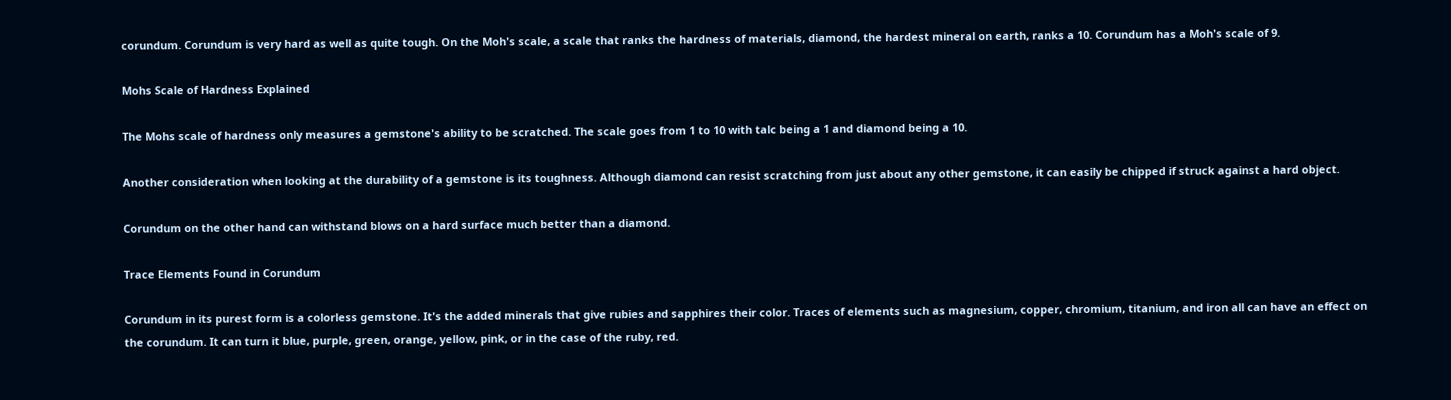corundum. Corundum is very hard as well as quite tough. On the Moh's scale, a scale that ranks the hardness of materials, diamond, the hardest mineral on earth, ranks a 10. Corundum has a Moh's scale of 9.

Mohs Scale of Hardness Explained

The Mohs scale of hardness only measures a gemstone's ability to be scratched. The scale goes from 1 to 10 with talc being a 1 and diamond being a 10.

Another consideration when looking at the durability of a gemstone is its toughness. Although diamond can resist scratching from just about any other gemstone, it can easily be chipped if struck against a hard object.

Corundum on the other hand can withstand blows on a hard surface much better than a diamond.

Trace Elements Found in Corundum

Corundum in its purest form is a colorless gemstone. It's the added minerals that give rubies and sapphires their color. Traces of elements such as magnesium, copper, chromium, titanium, and iron all can have an effect on the corundum. It can turn it blue, purple, green, orange, yellow, pink, or in the case of the ruby, red.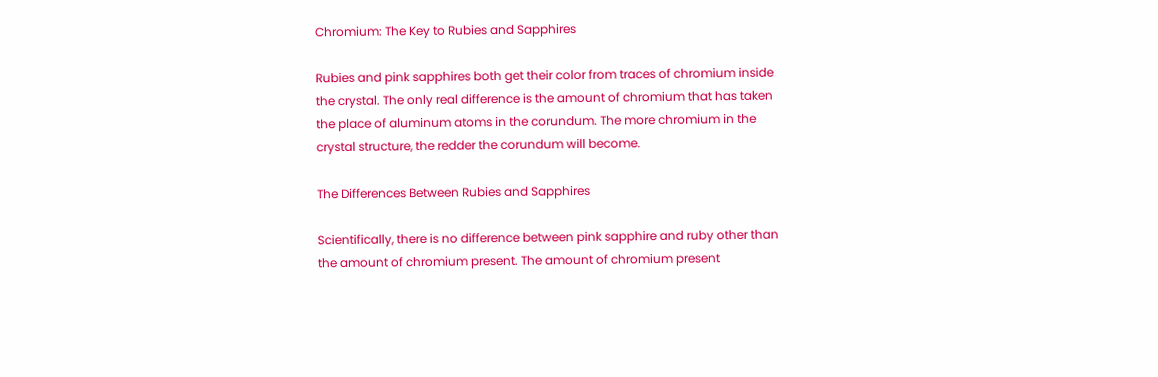Chromium: The Key to Rubies and Sapphires

Rubies and pink sapphires both get their color from traces of chromium inside the crystal. The only real difference is the amount of chromium that has taken the place of aluminum atoms in the corundum. The more chromium in the crystal structure, the redder the corundum will become.

The Differences Between Rubies and Sapphires

Scientifically, there is no difference between pink sapphire and ruby other than the amount of chromium present. The amount of chromium present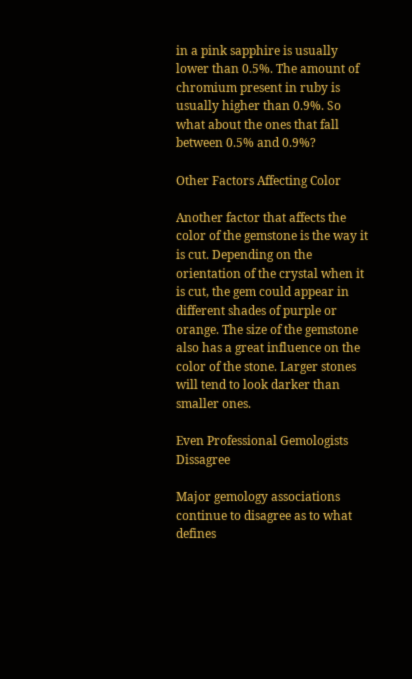in a pink sapphire is usually lower than 0.5%. The amount of chromium present in ruby is usually higher than 0.9%. So what about the ones that fall between 0.5% and 0.9%?

Other Factors Affecting Color

Another factor that affects the color of the gemstone is the way it is cut. Depending on the orientation of the crystal when it is cut, the gem could appear in different shades of purple or orange. The size of the gemstone also has a great influence on the color of the stone. Larger stones will tend to look darker than smaller ones.

Even Professional Gemologists Dissagree

Major gemology associations continue to disagree as to what defines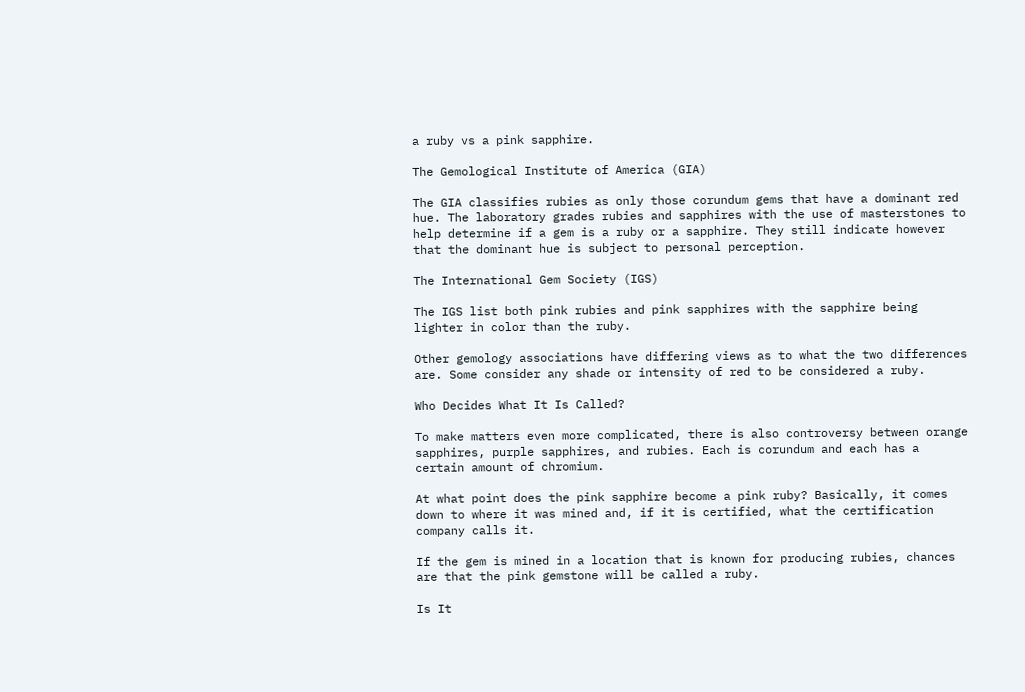a ruby vs a pink sapphire.

The Gemological Institute of America (GIA)

The GIA classifies rubies as only those corundum gems that have a dominant red hue. The laboratory grades rubies and sapphires with the use of masterstones to help determine if a gem is a ruby or a sapphire. They still indicate however that the dominant hue is subject to personal perception.

The International Gem Society (IGS)

The IGS list both pink rubies and pink sapphires with the sapphire being lighter in color than the ruby.

Other gemology associations have differing views as to what the two differences are. Some consider any shade or intensity of red to be considered a ruby.

Who Decides What It Is Called?

To make matters even more complicated, there is also controversy between orange sapphires, purple sapphires, and rubies. Each is corundum and each has a certain amount of chromium.

At what point does the pink sapphire become a pink ruby? Basically, it comes down to where it was mined and, if it is certified, what the certification company calls it.

If the gem is mined in a location that is known for producing rubies, chances are that the pink gemstone will be called a ruby.

Is It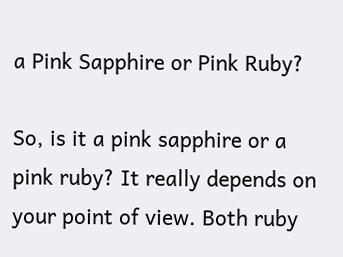a Pink Sapphire or Pink Ruby?

So, is it a pink sapphire or a pink ruby? It really depends on your point of view. Both ruby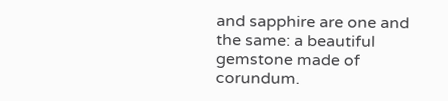and sapphire are one and the same: a beautiful gemstone made of corundum.